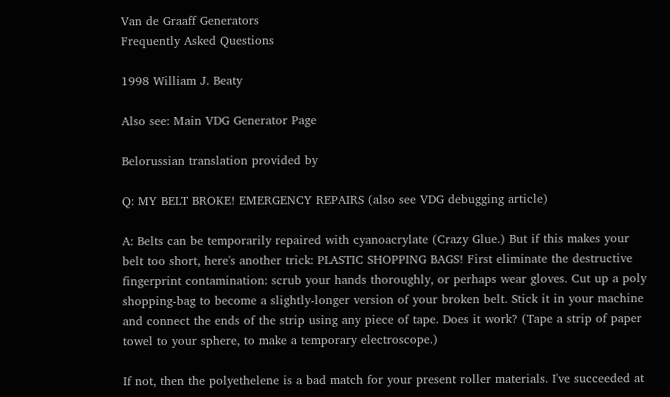Van de Graaff Generators
Frequently Asked Questions

1998 William J. Beaty

Also see: Main VDG Generator Page

Belorussian translation provided by

Q: MY BELT BROKE! EMERGENCY REPAIRS (also see VDG debugging article)

A: Belts can be temporarily repaired with cyanoacrylate (Crazy Glue.) But if this makes your belt too short, here's another trick: PLASTIC SHOPPING BAGS! First eliminate the destructive fingerprint contamination: scrub your hands thoroughly, or perhaps wear gloves. Cut up a poly shopping-bag to become a slightly-longer version of your broken belt. Stick it in your machine and connect the ends of the strip using any piece of tape. Does it work? (Tape a strip of paper towel to your sphere, to make a temporary electroscope.)

If not, then the polyethelene is a bad match for your present roller materials. I've succeeded at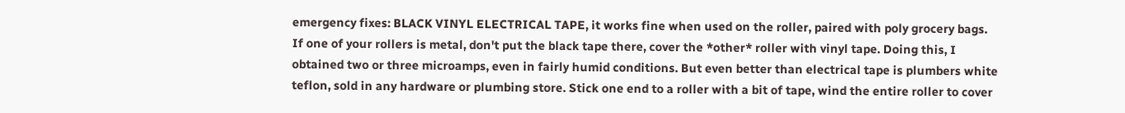emergency fixes: BLACK VINYL ELECTRICAL TAPE, it works fine when used on the roller, paired with poly grocery bags. If one of your rollers is metal, don't put the black tape there, cover the *other* roller with vinyl tape. Doing this, I obtained two or three microamps, even in fairly humid conditions. But even better than electrical tape is plumbers white teflon, sold in any hardware or plumbing store. Stick one end to a roller with a bit of tape, wind the entire roller to cover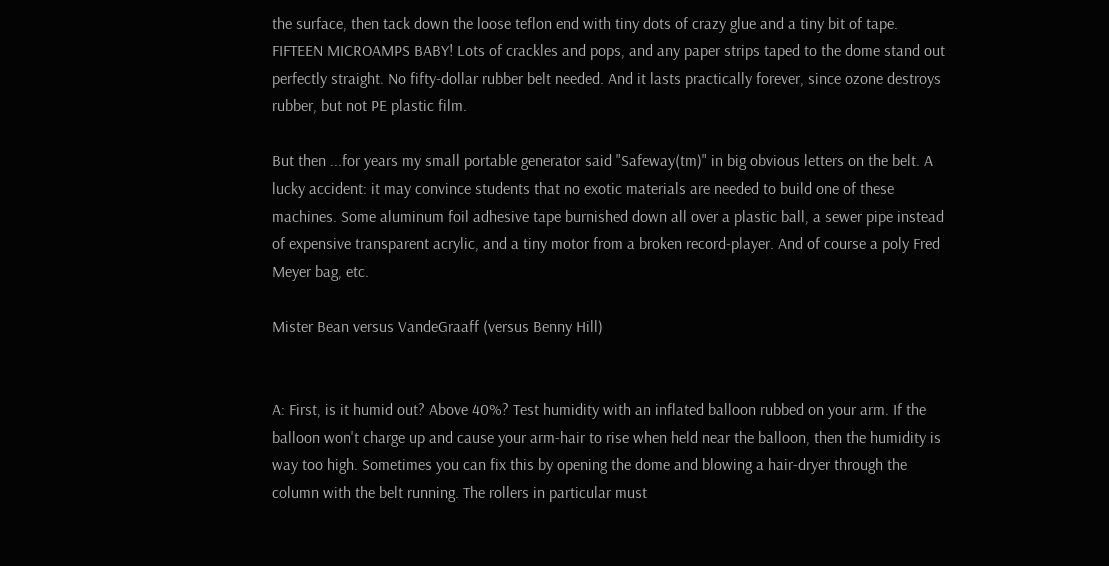the surface, then tack down the loose teflon end with tiny dots of crazy glue and a tiny bit of tape. FIFTEEN MICROAMPS BABY! Lots of crackles and pops, and any paper strips taped to the dome stand out perfectly straight. No fifty-dollar rubber belt needed. And it lasts practically forever, since ozone destroys rubber, but not PE plastic film.

But then ...for years my small portable generator said "Safeway(tm)" in big obvious letters on the belt. A lucky accident: it may convince students that no exotic materials are needed to build one of these machines. Some aluminum foil adhesive tape burnished down all over a plastic ball, a sewer pipe instead of expensive transparent acrylic, and a tiny motor from a broken record-player. And of course a poly Fred Meyer bag, etc.

Mister Bean versus VandeGraaff (versus Benny Hill)


A: First, is it humid out? Above 40%? Test humidity with an inflated balloon rubbed on your arm. If the balloon won't charge up and cause your arm-hair to rise when held near the balloon, then the humidity is way too high. Sometimes you can fix this by opening the dome and blowing a hair-dryer through the column with the belt running. The rollers in particular must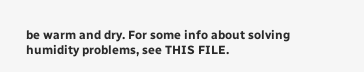be warm and dry. For some info about solving humidity problems, see THIS FILE.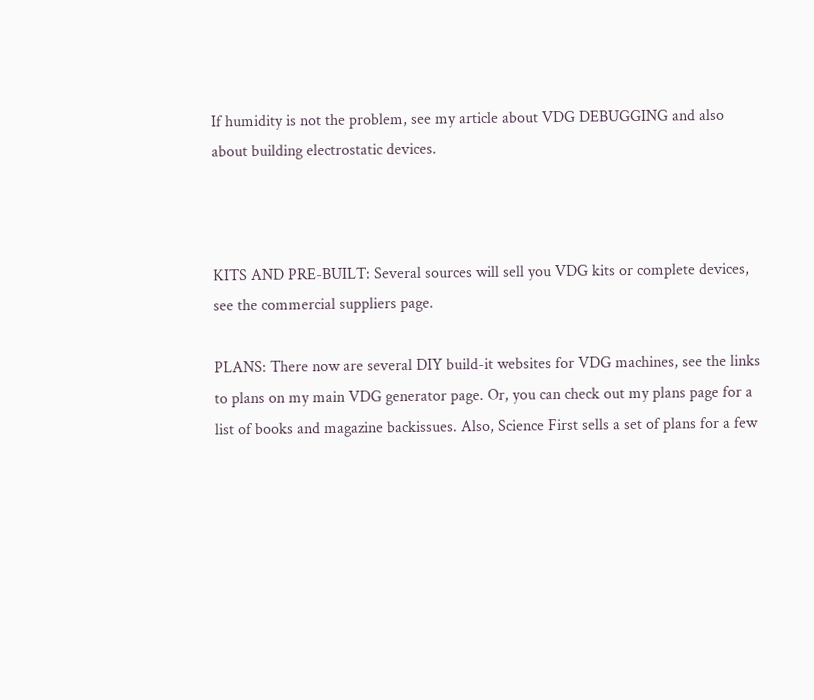If humidity is not the problem, see my article about VDG DEBUGGING and also about building electrostatic devices.



KITS AND PRE-BUILT: Several sources will sell you VDG kits or complete devices, see the commercial suppliers page.

PLANS: There now are several DIY build-it websites for VDG machines, see the links to plans on my main VDG generator page. Or, you can check out my plans page for a list of books and magazine backissues. Also, Science First sells a set of plans for a few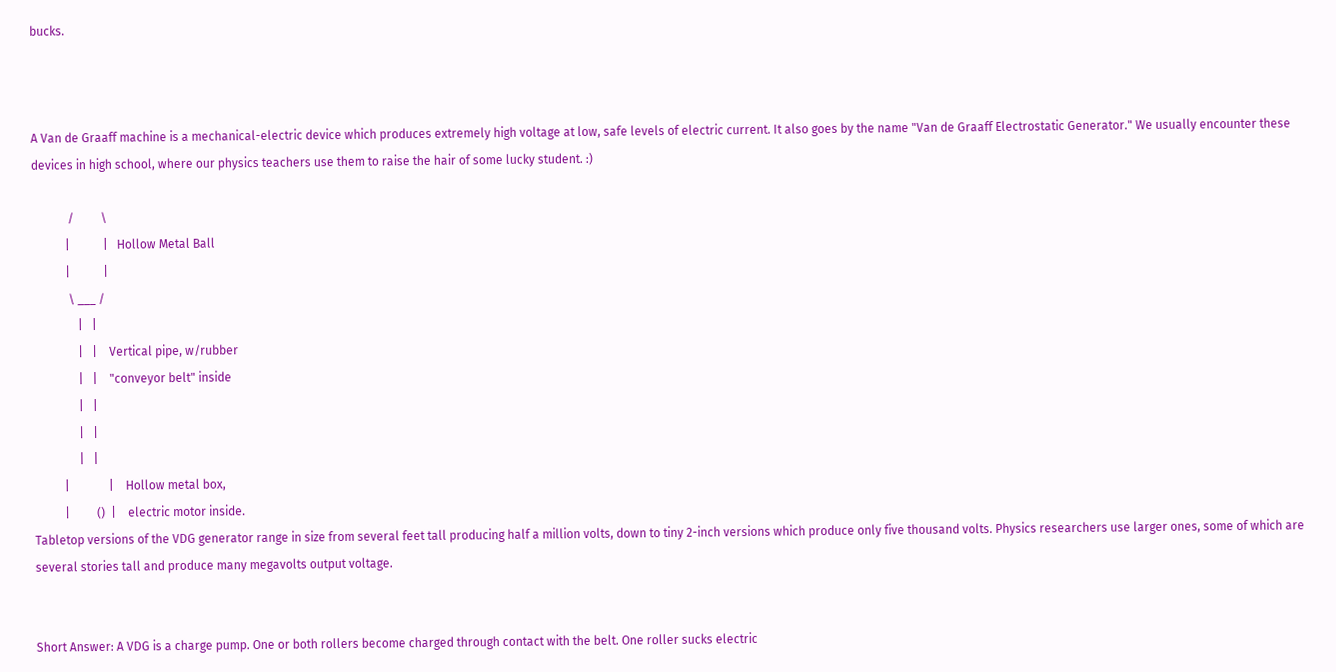bucks.



A Van de Graaff machine is a mechanical-electric device which produces extremely high voltage at low, safe levels of electric current. It also goes by the name "Van de Graaff Electrostatic Generator." We usually encounter these devices in high school, where our physics teachers use them to raise the hair of some lucky student. :)

            /         \
           |           |   Hollow Metal Ball
           |           |
            \ ___ /
               |   |
               |   |    Vertical pipe, w/rubber
               |   |    "conveyor belt" inside
               |   |
               |   |
               |   |
          |             |    Hollow metal box,
          |         ()  |    electric motor inside.
Tabletop versions of the VDG generator range in size from several feet tall producing half a million volts, down to tiny 2-inch versions which produce only five thousand volts. Physics researchers use larger ones, some of which are several stories tall and produce many megavolts output voltage.


Short Answer: A VDG is a charge pump. One or both rollers become charged through contact with the belt. One roller sucks electric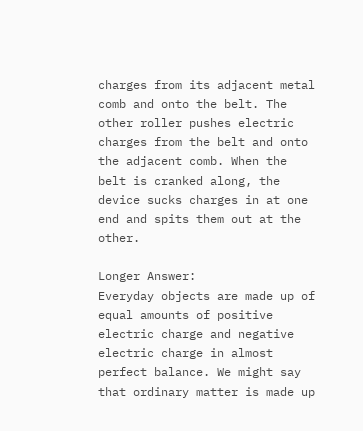charges from its adjacent metal comb and onto the belt. The other roller pushes electric charges from the belt and onto the adjacent comb. When the belt is cranked along, the device sucks charges in at one end and spits them out at the other.

Longer Answer:
Everyday objects are made up of equal amounts of positive electric charge and negative electric charge in almost perfect balance. We might say that ordinary matter is made up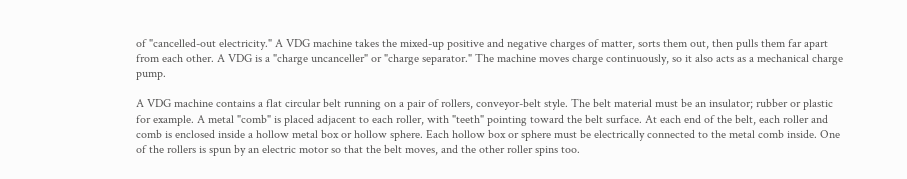of "cancelled-out electricity." A VDG machine takes the mixed-up positive and negative charges of matter, sorts them out, then pulls them far apart from each other. A VDG is a "charge uncanceller" or "charge separator." The machine moves charge continuously, so it also acts as a mechanical charge pump.

A VDG machine contains a flat circular belt running on a pair of rollers, conveyor-belt style. The belt material must be an insulator; rubber or plastic for example. A metal "comb" is placed adjacent to each roller, with "teeth" pointing toward the belt surface. At each end of the belt, each roller and comb is enclosed inside a hollow metal box or hollow sphere. Each hollow box or sphere must be electrically connected to the metal comb inside. One of the rollers is spun by an electric motor so that the belt moves, and the other roller spins too.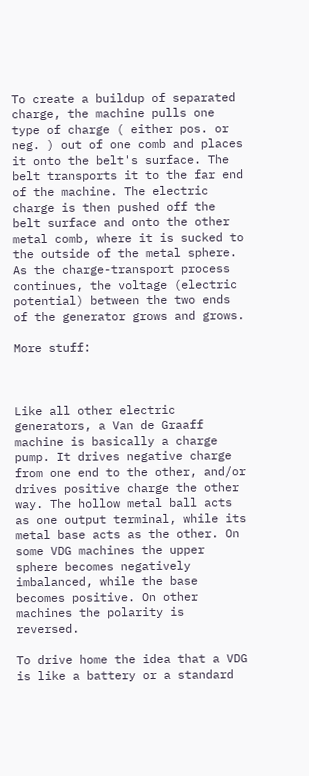To create a buildup of separated charge, the machine pulls one type of charge ( either pos. or neg. ) out of one comb and places it onto the belt's surface. The belt transports it to the far end of the machine. The electric charge is then pushed off the belt surface and onto the other metal comb, where it is sucked to the outside of the metal sphere. As the charge-transport process continues, the voltage (electric potential) between the two ends of the generator grows and grows.

More stuff:



Like all other electric generators, a Van de Graaff machine is basically a charge pump. It drives negative charge from one end to the other, and/or drives positive charge the other way. The hollow metal ball acts as one output terminal, while its metal base acts as the other. On some VDG machines the upper sphere becomes negatively imbalanced, while the base becomes positive. On other machines the polarity is reversed.

To drive home the idea that a VDG is like a battery or a standard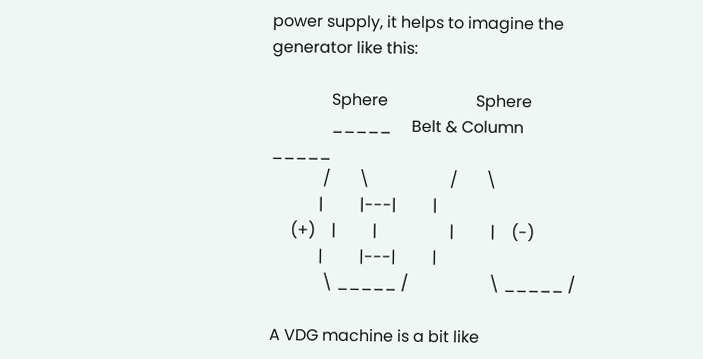power supply, it helps to imagine the generator like this:

               Sphere                      Sphere
               _____     Belt & Column      _____
             /       \                    /       \
            |         |---|         |
     (+)    |         |                  |         |    (-)
            |         |---|         |
             \ _____ /                    \ _____ /

A VDG machine is a bit like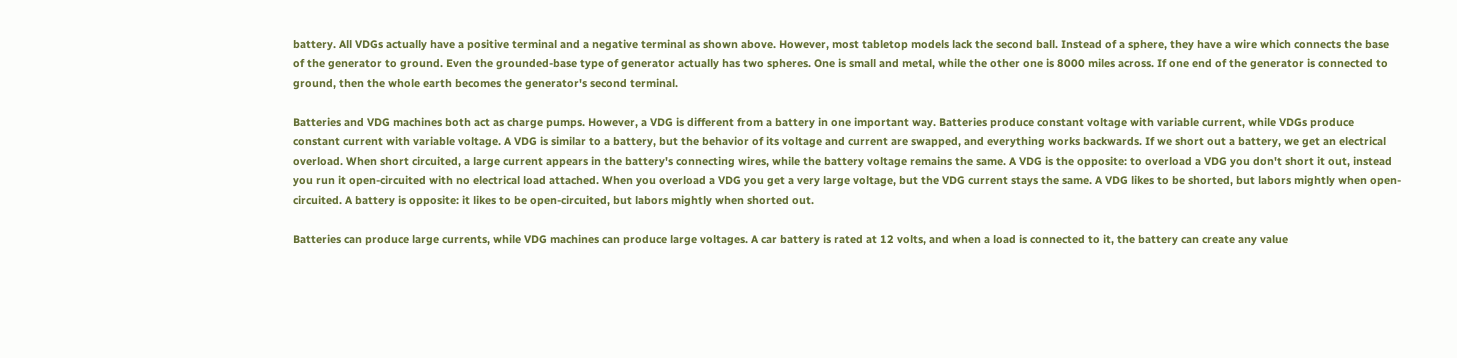battery. All VDGs actually have a positive terminal and a negative terminal as shown above. However, most tabletop models lack the second ball. Instead of a sphere, they have a wire which connects the base of the generator to ground. Even the grounded-base type of generator actually has two spheres. One is small and metal, while the other one is 8000 miles across. If one end of the generator is connected to ground, then the whole earth becomes the generator's second terminal.

Batteries and VDG machines both act as charge pumps. However, a VDG is different from a battery in one important way. Batteries produce constant voltage with variable current, while VDGs produce constant current with variable voltage. A VDG is similar to a battery, but the behavior of its voltage and current are swapped, and everything works backwards. If we short out a battery, we get an electrical overload. When short circuited, a large current appears in the battery's connecting wires, while the battery voltage remains the same. A VDG is the opposite: to overload a VDG you don't short it out, instead you run it open-circuited with no electrical load attached. When you overload a VDG you get a very large voltage, but the VDG current stays the same. A VDG likes to be shorted, but labors mightly when open-circuited. A battery is opposite: it likes to be open-circuited, but labors mightly when shorted out.

Batteries can produce large currents, while VDG machines can produce large voltages. A car battery is rated at 12 volts, and when a load is connected to it, the battery can create any value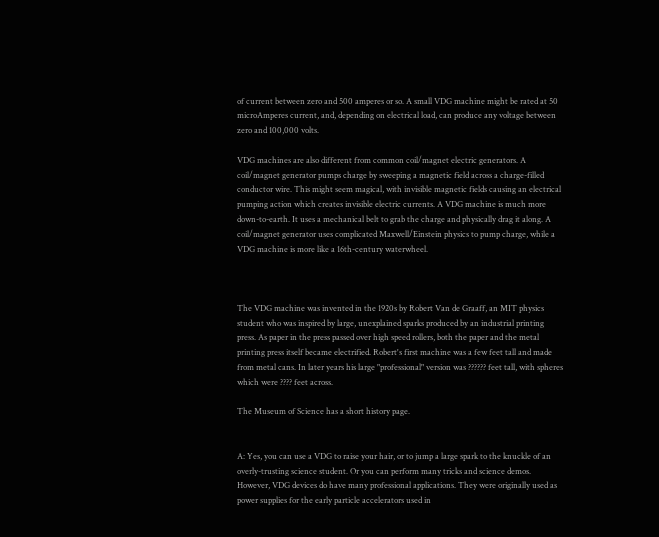of current between zero and 500 amperes or so. A small VDG machine might be rated at 50 microAmperes current, and, depending on electrical load, can produce any voltage between zero and 100,000 volts.

VDG machines are also different from common coil/magnet electric generators. A coil/magnet generator pumps charge by sweeping a magnetic field across a charge-filled conductor wire. This might seem magical, with invisible magnetic fields causing an electrical pumping action which creates invisible electric currents. A VDG machine is much more down-to-earth. It uses a mechanical belt to grab the charge and physically drag it along. A coil/magnet generator uses complicated Maxwell/Einstein physics to pump charge, while a VDG machine is more like a 16th-century waterwheel.



The VDG machine was invented in the 1920s by Robert Van de Graaff, an MIT physics student who was inspired by large, unexplained sparks produced by an industrial printing press. As paper in the press passed over high speed rollers, both the paper and the metal printing press itself became electrified. Robert's first machine was a few feet tall and made from metal cans. In later years his large "professional" version was ?????? feet tall, with spheres which were ???? feet across.

The Museum of Science has a short history page.


A: Yes, you can use a VDG to raise your hair, or to jump a large spark to the knuckle of an overly-trusting science student. Or you can perform many tricks and science demos. However, VDG devices do have many professional applications. They were originally used as power supplies for the early particle accelerators used in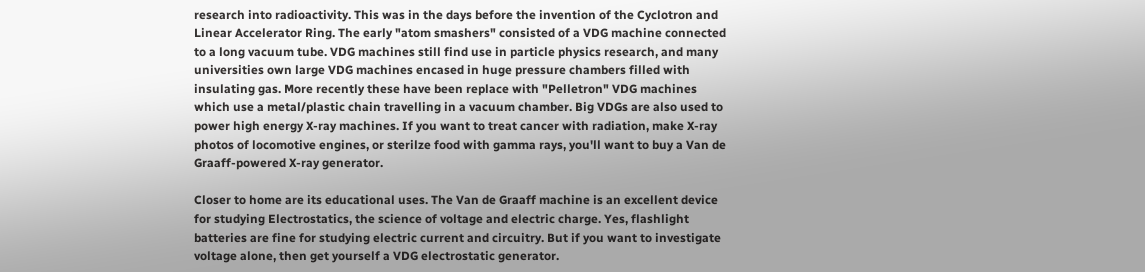research into radioactivity. This was in the days before the invention of the Cyclotron and Linear Accelerator Ring. The early "atom smashers" consisted of a VDG machine connected to a long vacuum tube. VDG machines still find use in particle physics research, and many universities own large VDG machines encased in huge pressure chambers filled with insulating gas. More recently these have been replace with "Pelletron" VDG machines which use a metal/plastic chain travelling in a vacuum chamber. Big VDGs are also used to power high energy X-ray machines. If you want to treat cancer with radiation, make X-ray photos of locomotive engines, or sterilze food with gamma rays, you'll want to buy a Van de Graaff-powered X-ray generator.

Closer to home are its educational uses. The Van de Graaff machine is an excellent device for studying Electrostatics, the science of voltage and electric charge. Yes, flashlight batteries are fine for studying electric current and circuitry. But if you want to investigate voltage alone, then get yourself a VDG electrostatic generator.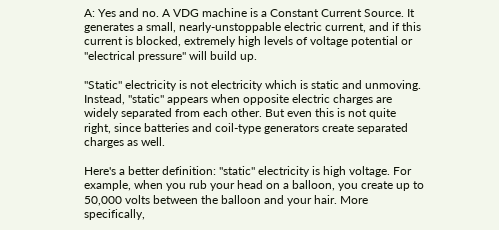A: Yes and no. A VDG machine is a Constant Current Source. It generates a small, nearly-unstoppable electric current, and if this current is blocked, extremely high levels of voltage potential or "electrical pressure" will build up.

"Static" electricity is not electricity which is static and unmoving. Instead, "static" appears when opposite electric charges are widely separated from each other. But even this is not quite right, since batteries and coil-type generators create separated charges as well.

Here's a better definition: "static" electricity is high voltage. For example, when you rub your head on a balloon, you create up to 50,000 volts between the balloon and your hair. More specifically,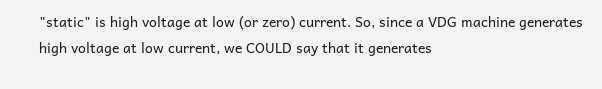"static" is high voltage at low (or zero) current. So, since a VDG machine generates high voltage at low current, we COULD say that it generates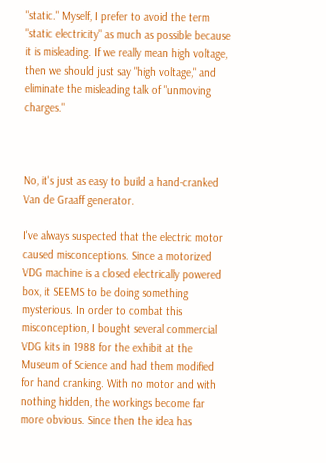"static." Myself, I prefer to avoid the term "static electricity" as much as possible because it is misleading. If we really mean high voltage, then we should just say "high voltage," and eliminate the misleading talk of "unmoving charges."



No, it's just as easy to build a hand-cranked Van de Graaff generator.

I've always suspected that the electric motor caused misconceptions. Since a motorized VDG machine is a closed electrically powered box, it SEEMS to be doing something mysterious. In order to combat this misconception, I bought several commercial VDG kits in 1988 for the exhibit at the Museum of Science and had them modified for hand cranking. With no motor and with nothing hidden, the workings become far more obvious. Since then the idea has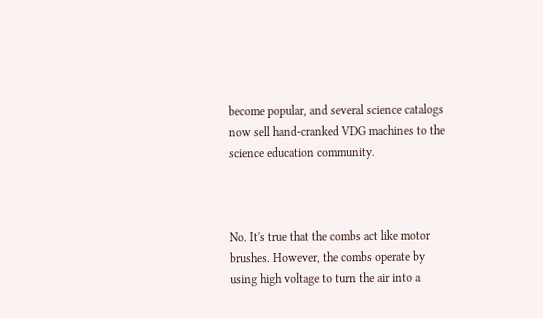become popular, and several science catalogs now sell hand-cranked VDG machines to the science education community.



No. It's true that the combs act like motor brushes. However, the combs operate by using high voltage to turn the air into a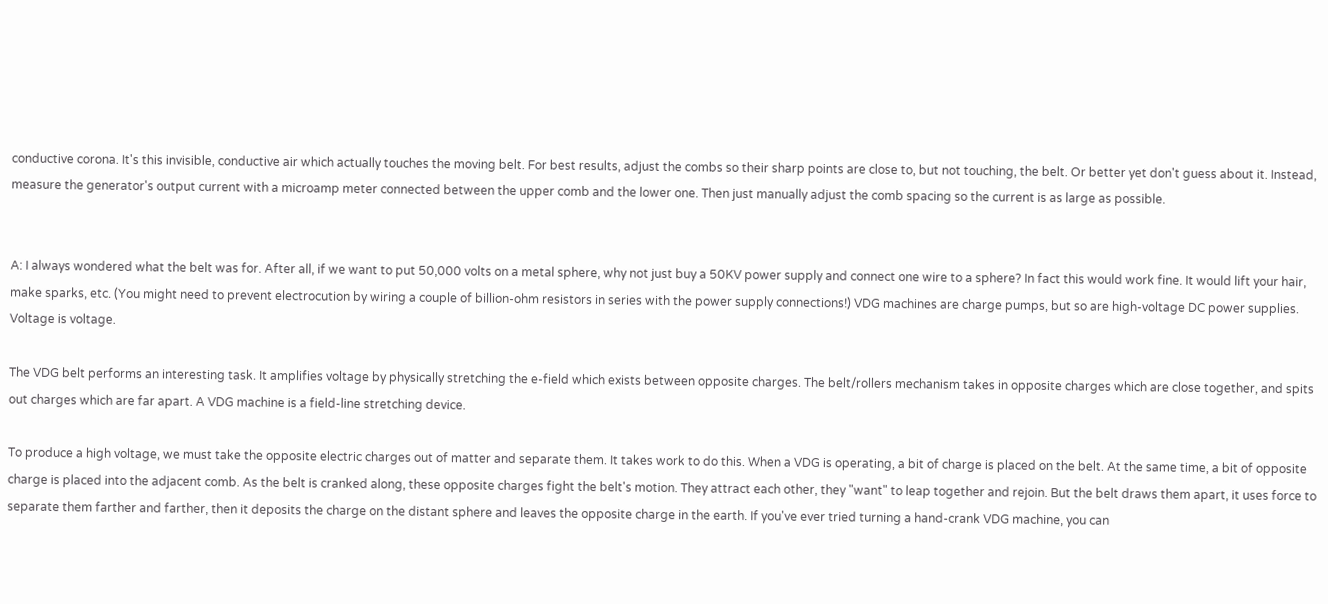conductive corona. It's this invisible, conductive air which actually touches the moving belt. For best results, adjust the combs so their sharp points are close to, but not touching, the belt. Or better yet don't guess about it. Instead, measure the generator's output current with a microamp meter connected between the upper comb and the lower one. Then just manually adjust the comb spacing so the current is as large as possible.


A: I always wondered what the belt was for. After all, if we want to put 50,000 volts on a metal sphere, why not just buy a 50KV power supply and connect one wire to a sphere? In fact this would work fine. It would lift your hair, make sparks, etc. (You might need to prevent electrocution by wiring a couple of billion-ohm resistors in series with the power supply connections!) VDG machines are charge pumps, but so are high-voltage DC power supplies. Voltage is voltage.

The VDG belt performs an interesting task. It amplifies voltage by physically stretching the e-field which exists between opposite charges. The belt/rollers mechanism takes in opposite charges which are close together, and spits out charges which are far apart. A VDG machine is a field-line stretching device.

To produce a high voltage, we must take the opposite electric charges out of matter and separate them. It takes work to do this. When a VDG is operating, a bit of charge is placed on the belt. At the same time, a bit of opposite charge is placed into the adjacent comb. As the belt is cranked along, these opposite charges fight the belt's motion. They attract each other, they "want" to leap together and rejoin. But the belt draws them apart, it uses force to separate them farther and farther, then it deposits the charge on the distant sphere and leaves the opposite charge in the earth. If you've ever tried turning a hand-crank VDG machine, you can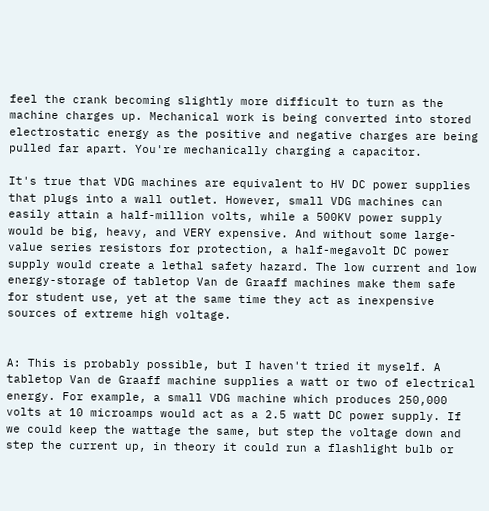feel the crank becoming slightly more difficult to turn as the machine charges up. Mechanical work is being converted into stored electrostatic energy as the positive and negative charges are being pulled far apart. You're mechanically charging a capacitor.

It's true that VDG machines are equivalent to HV DC power supplies that plugs into a wall outlet. However, small VDG machines can easily attain a half-million volts, while a 500KV power supply would be big, heavy, and VERY expensive. And without some large-value series resistors for protection, a half-megavolt DC power supply would create a lethal safety hazard. The low current and low energy-storage of tabletop Van de Graaff machines make them safe for student use, yet at the same time they act as inexpensive sources of extreme high voltage.


A: This is probably possible, but I haven't tried it myself. A tabletop Van de Graaff machine supplies a watt or two of electrical energy. For example, a small VDG machine which produces 250,000 volts at 10 microamps would act as a 2.5 watt DC power supply. If we could keep the wattage the same, but step the voltage down and step the current up, in theory it could run a flashlight bulb or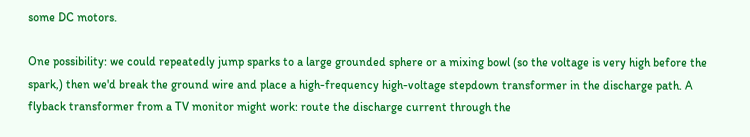some DC motors.

One possibility: we could repeatedly jump sparks to a large grounded sphere or a mixing bowl (so the voltage is very high before the spark,) then we'd break the ground wire and place a high-frequency high-voltage stepdown transformer in the discharge path. A flyback transformer from a TV monitor might work: route the discharge current through the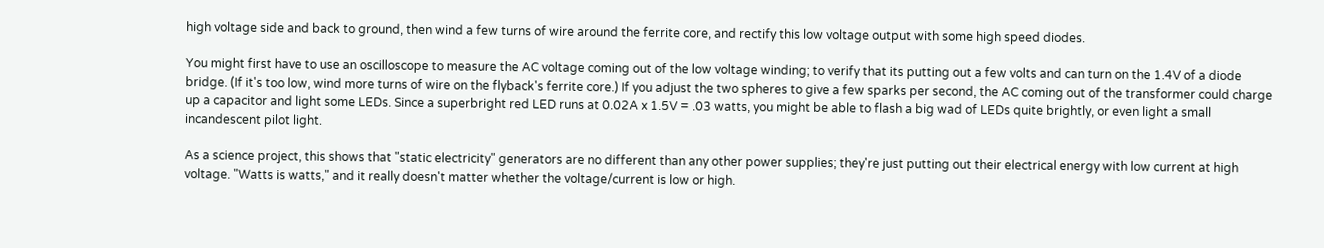high voltage side and back to ground, then wind a few turns of wire around the ferrite core, and rectify this low voltage output with some high speed diodes.

You might first have to use an oscilloscope to measure the AC voltage coming out of the low voltage winding; to verify that its putting out a few volts and can turn on the 1.4V of a diode bridge. (If it's too low, wind more turns of wire on the flyback's ferrite core.) If you adjust the two spheres to give a few sparks per second, the AC coming out of the transformer could charge up a capacitor and light some LEDs. Since a superbright red LED runs at 0.02A x 1.5V = .03 watts, you might be able to flash a big wad of LEDs quite brightly, or even light a small incandescent pilot light.

As a science project, this shows that "static electricity" generators are no different than any other power supplies; they're just putting out their electrical energy with low current at high voltage. "Watts is watts," and it really doesn't matter whether the voltage/current is low or high.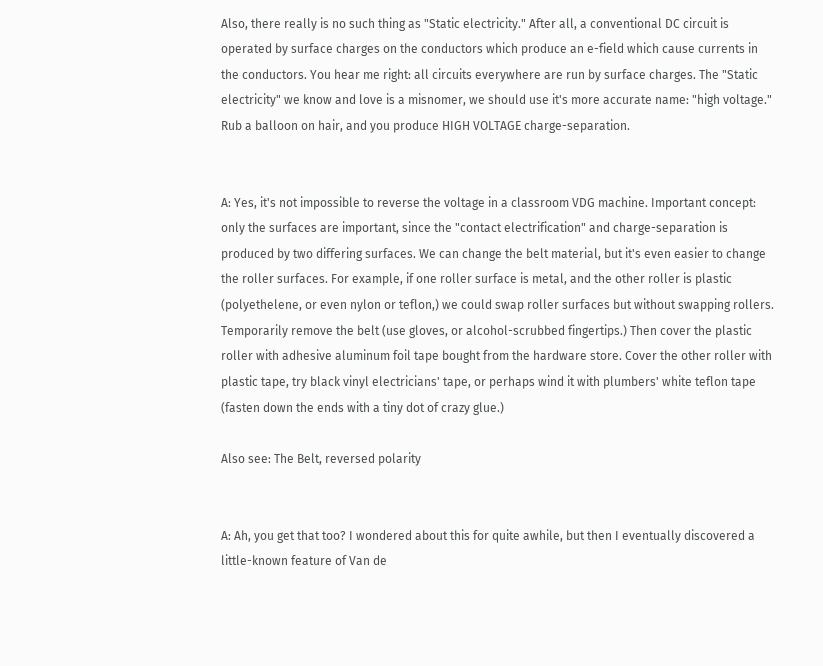Also, there really is no such thing as "Static electricity." After all, a conventional DC circuit is operated by surface charges on the conductors which produce an e-field which cause currents in the conductors. You hear me right: all circuits everywhere are run by surface charges. The "Static electricity" we know and love is a misnomer, we should use it's more accurate name: "high voltage." Rub a balloon on hair, and you produce HIGH VOLTAGE charge-separation.


A: Yes, it's not impossible to reverse the voltage in a classroom VDG machine. Important concept: only the surfaces are important, since the "contact electrification" and charge-separation is produced by two differing surfaces. We can change the belt material, but it's even easier to change the roller surfaces. For example, if one roller surface is metal, and the other roller is plastic (polyethelene, or even nylon or teflon,) we could swap roller surfaces but without swapping rollers. Temporarily remove the belt (use gloves, or alcohol-scrubbed fingertips.) Then cover the plastic roller with adhesive aluminum foil tape bought from the hardware store. Cover the other roller with plastic tape, try black vinyl electricians' tape, or perhaps wind it with plumbers' white teflon tape (fasten down the ends with a tiny dot of crazy glue.)

Also see: The Belt, reversed polarity


A: Ah, you get that too? I wondered about this for quite awhile, but then I eventually discovered a little-known feature of Van de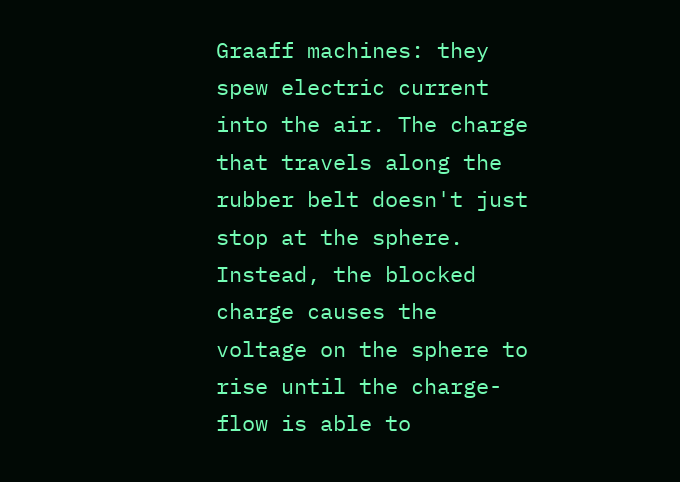Graaff machines: they spew electric current into the air. The charge that travels along the rubber belt doesn't just stop at the sphere. Instead, the blocked charge causes the voltage on the sphere to rise until the charge-flow is able to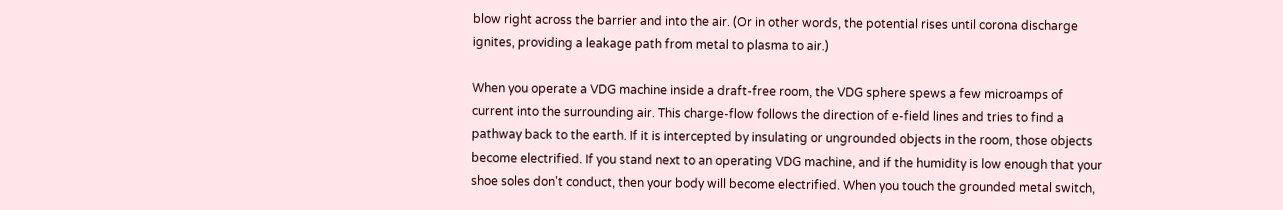blow right across the barrier and into the air. (Or in other words, the potential rises until corona discharge ignites, providing a leakage path from metal to plasma to air.)

When you operate a VDG machine inside a draft-free room, the VDG sphere spews a few microamps of current into the surrounding air. This charge-flow follows the direction of e-field lines and tries to find a pathway back to the earth. If it is intercepted by insulating or ungrounded objects in the room, those objects become electrified. If you stand next to an operating VDG machine, and if the humidity is low enough that your shoe soles don't conduct, then your body will become electrified. When you touch the grounded metal switch,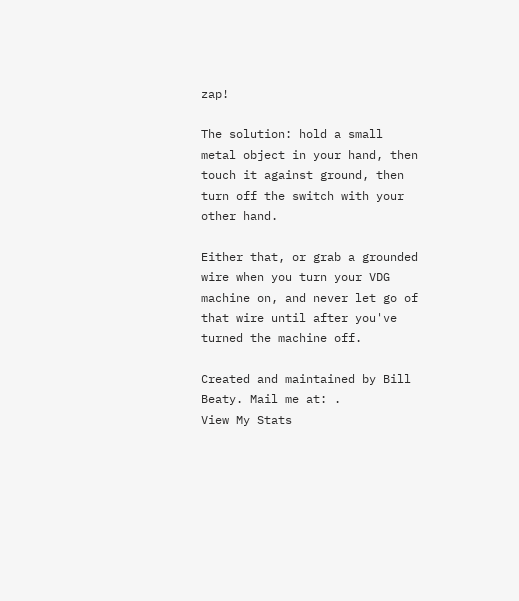zap!

The solution: hold a small metal object in your hand, then touch it against ground, then turn off the switch with your other hand.

Either that, or grab a grounded wire when you turn your VDG machine on, and never let go of that wire until after you've turned the machine off.

Created and maintained by Bill Beaty. Mail me at: .
View My Stats